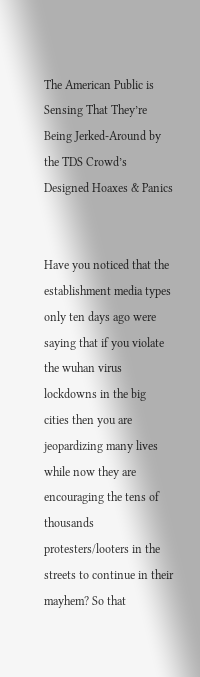The American Public is Sensing That They’re Being Jerked-Around by the TDS Crowd’s Designed Hoaxes & Panics


Have you noticed that the establishment media types only ten days ago were saying that if you violate the wuhan virus lockdowns in the big cities then you are jeopardizing many lives while now they are encouraging the tens of thousands protesters/looters in the streets to continue in their mayhem? So that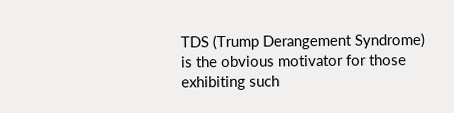TDS (Trump Derangement Syndrome) is the obvious motivator for those exhibiting such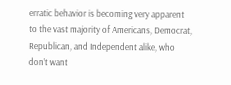erratic behavior is becoming very apparent to the vast majority of Americans, Democrat, Republican, and Independent alike, who don’t want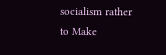socialism rather to Make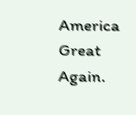America Great Again.